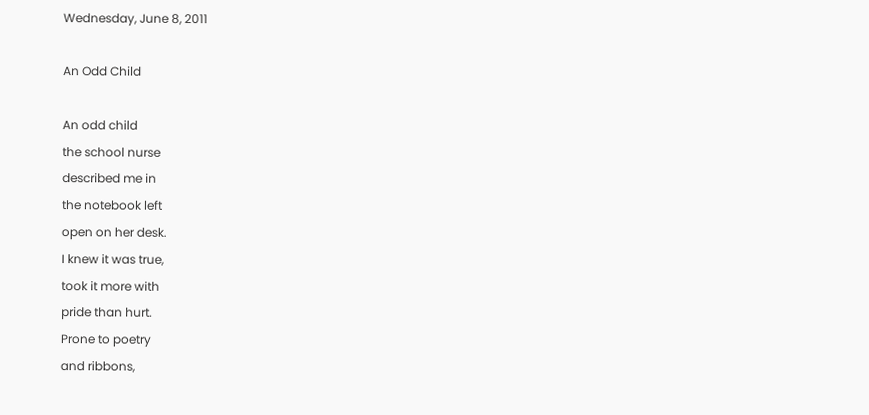Wednesday, June 8, 2011

An Odd Child

An odd child
the school nurse
described me in
the notebook left
open on her desk.
I knew it was true,
took it more with
pride than hurt.
Prone to poetry
and ribbons,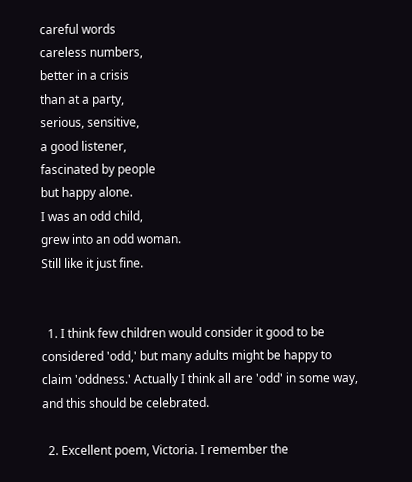careful words
careless numbers,
better in a crisis
than at a party,
serious, sensitive,
a good listener,
fascinated by people
but happy alone.
I was an odd child,
grew into an odd woman.
Still like it just fine.


  1. I think few children would consider it good to be considered 'odd,' but many adults might be happy to claim 'oddness.' Actually I think all are 'odd' in some way, and this should be celebrated.

  2. Excellent poem, Victoria. I remember the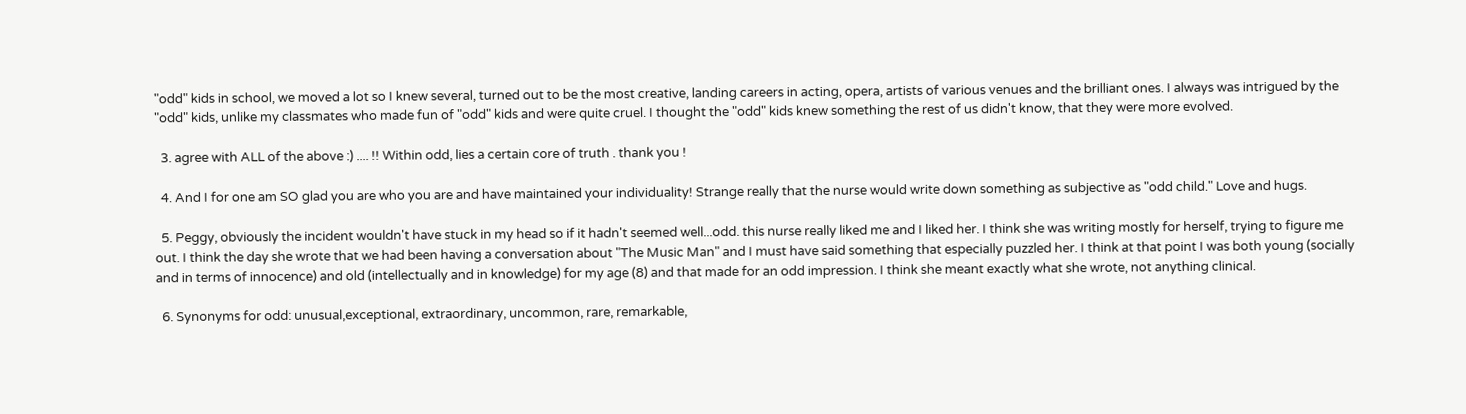"odd" kids in school, we moved a lot so I knew several, turned out to be the most creative, landing careers in acting, opera, artists of various venues and the brilliant ones. I always was intrigued by the "odd" kids, unlike my classmates who made fun of "odd" kids and were quite cruel. I thought the "odd" kids knew something the rest of us didn't know, that they were more evolved.

  3. agree with ALL of the above :) .... !! Within odd, lies a certain core of truth . thank you !

  4. And I for one am SO glad you are who you are and have maintained your individuality! Strange really that the nurse would write down something as subjective as "odd child." Love and hugs.

  5. Peggy, obviously the incident wouldn't have stuck in my head so if it hadn't seemed well...odd. this nurse really liked me and I liked her. I think she was writing mostly for herself, trying to figure me out. I think the day she wrote that we had been having a conversation about "The Music Man" and I must have said something that especially puzzled her. I think at that point I was both young (socially and in terms of innocence) and old (intellectually and in knowledge) for my age (8) and that made for an odd impression. I think she meant exactly what she wrote, not anything clinical.

  6. Synonyms for odd: unusual,exceptional, extraordinary, uncommon, rare, remarkable,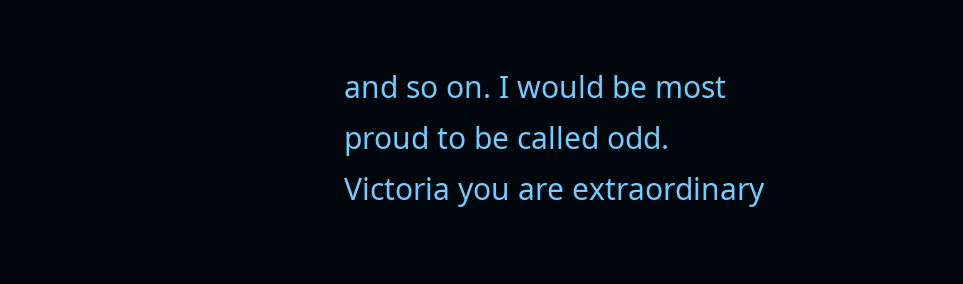and so on. I would be most proud to be called odd. Victoria you are extraordinary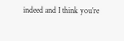indeed and I think you’re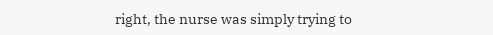right, the nurse was simply trying to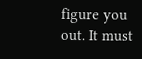figure you out. It must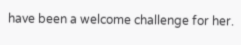have been a welcome challenge for her.